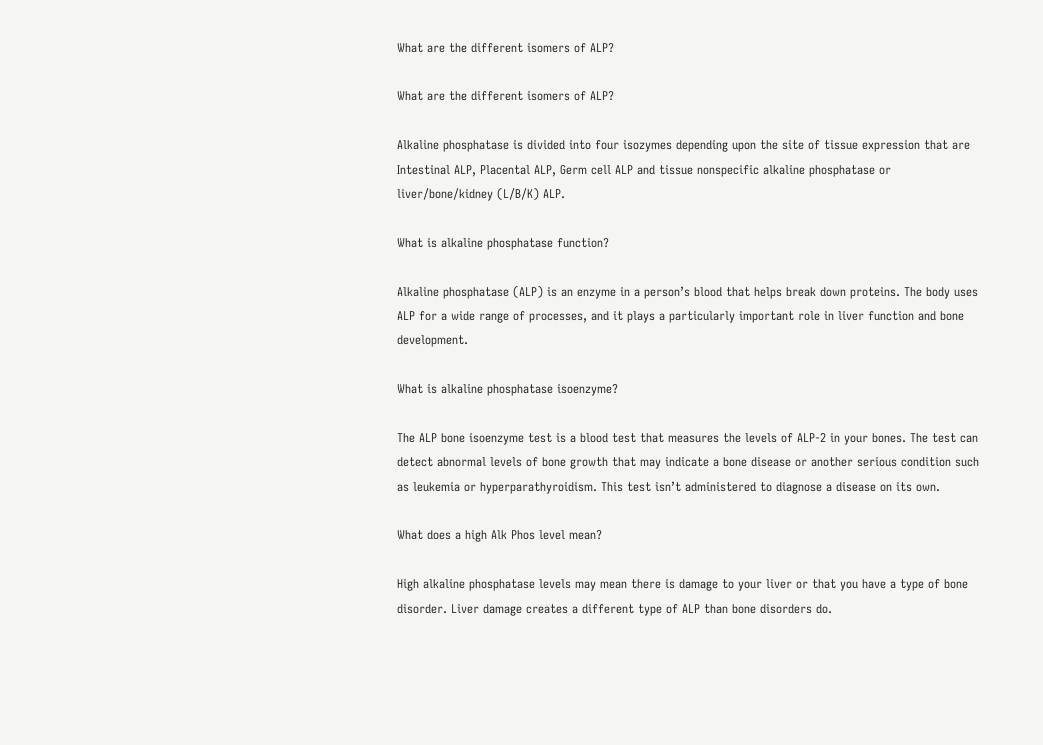What are the different isomers of ALP?

What are the different isomers of ALP?

Alkaline phosphatase is divided into four isozymes depending upon the site of tissue expression that are Intestinal ALP, Placental ALP, Germ cell ALP and tissue nonspecific alkaline phosphatase or liver/bone/kidney (L/B/K) ALP.

What is alkaline phosphatase function?

Alkaline phosphatase (ALP) is an enzyme in a person’s blood that helps break down proteins. The body uses ALP for a wide range of processes, and it plays a particularly important role in liver function and bone development.

What is alkaline phosphatase isoenzyme?

The ALP bone isoenzyme test is a blood test that measures the levels of ALP-2 in your bones. The test can detect abnormal levels of bone growth that may indicate a bone disease or another serious condition such as leukemia or hyperparathyroidism. This test isn’t administered to diagnose a disease on its own.

What does a high Alk Phos level mean?

High alkaline phosphatase levels may mean there is damage to your liver or that you have a type of bone disorder. Liver damage creates a different type of ALP than bone disorders do.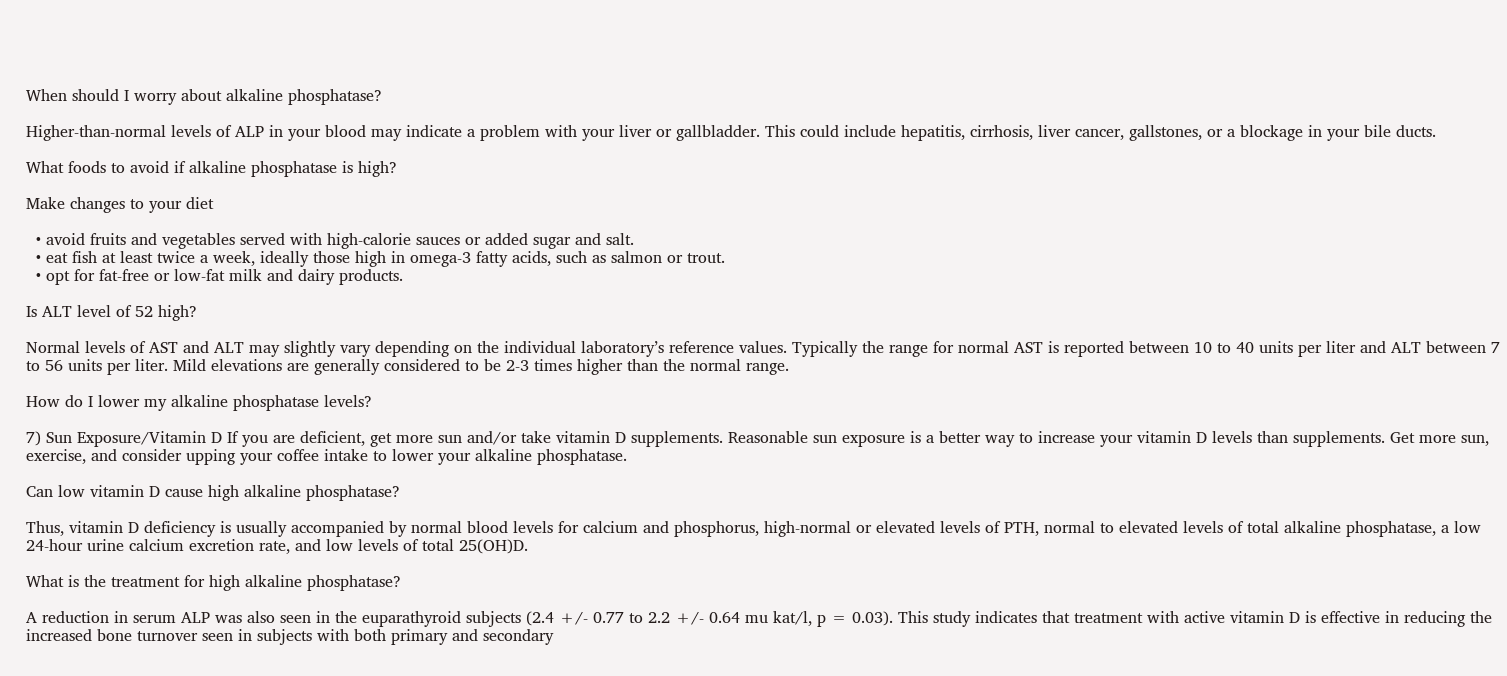When should I worry about alkaline phosphatase?

Higher-than-normal levels of ALP in your blood may indicate a problem with your liver or gallbladder. This could include hepatitis, cirrhosis, liver cancer, gallstones, or a blockage in your bile ducts.

What foods to avoid if alkaline phosphatase is high?

Make changes to your diet

  • avoid fruits and vegetables served with high-calorie sauces or added sugar and salt.
  • eat fish at least twice a week, ideally those high in omega-3 fatty acids, such as salmon or trout.
  • opt for fat-free or low-fat milk and dairy products.

Is ALT level of 52 high?

Normal levels of AST and ALT may slightly vary depending on the individual laboratory’s reference values. Typically the range for normal AST is reported between 10 to 40 units per liter and ALT between 7 to 56 units per liter. Mild elevations are generally considered to be 2-3 times higher than the normal range.

How do I lower my alkaline phosphatase levels?

7) Sun Exposure/Vitamin D If you are deficient, get more sun and/or take vitamin D supplements. Reasonable sun exposure is a better way to increase your vitamin D levels than supplements. Get more sun, exercise, and consider upping your coffee intake to lower your alkaline phosphatase.

Can low vitamin D cause high alkaline phosphatase?

Thus, vitamin D deficiency is usually accompanied by normal blood levels for calcium and phosphorus, high-normal or elevated levels of PTH, normal to elevated levels of total alkaline phosphatase, a low 24-hour urine calcium excretion rate, and low levels of total 25(OH)D.

What is the treatment for high alkaline phosphatase?

A reduction in serum ALP was also seen in the euparathyroid subjects (2.4 +/- 0.77 to 2.2 +/- 0.64 mu kat/l, p = 0.03). This study indicates that treatment with active vitamin D is effective in reducing the increased bone turnover seen in subjects with both primary and secondary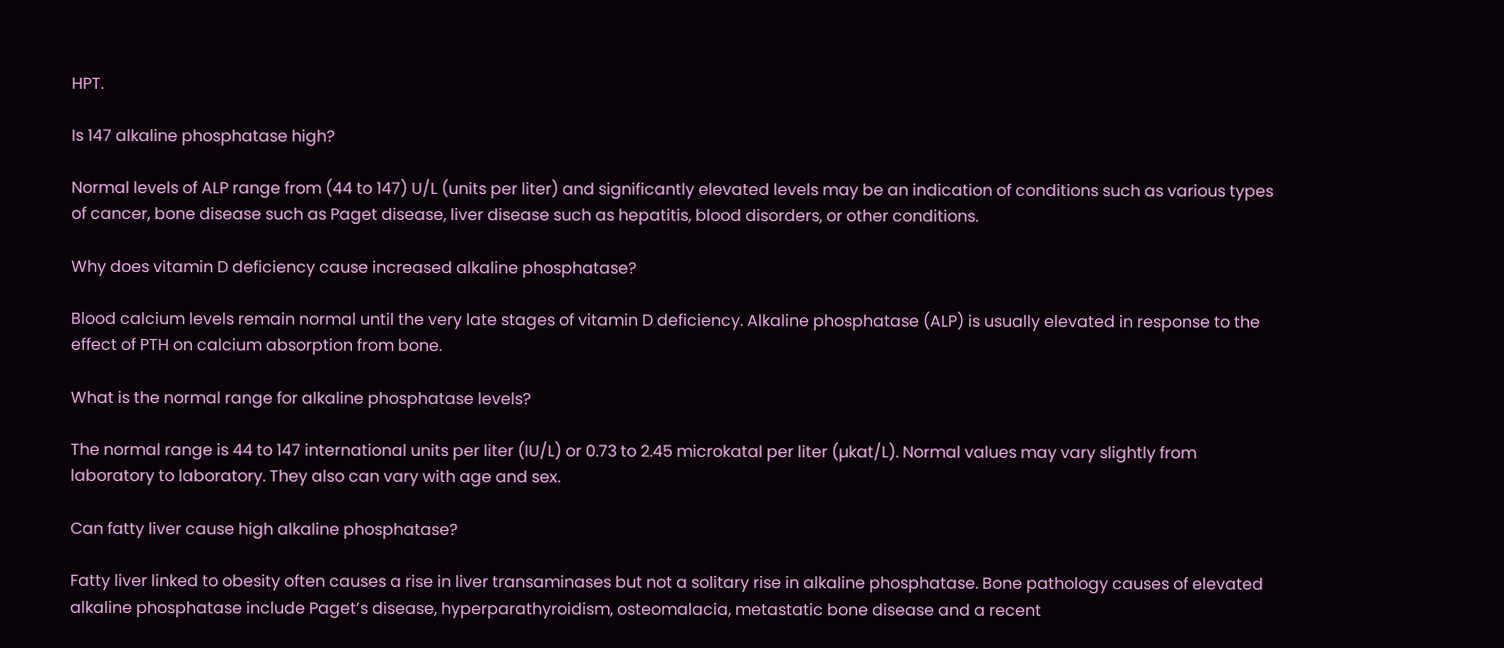HPT.

Is 147 alkaline phosphatase high?

Normal levels of ALP range from (44 to 147) U/L (units per liter) and significantly elevated levels may be an indication of conditions such as various types of cancer, bone disease such as Paget disease, liver disease such as hepatitis, blood disorders, or other conditions.

Why does vitamin D deficiency cause increased alkaline phosphatase?

Blood calcium levels remain normal until the very late stages of vitamin D deficiency. Alkaline phosphatase (ALP) is usually elevated in response to the effect of PTH on calcium absorption from bone.

What is the normal range for alkaline phosphatase levels?

The normal range is 44 to 147 international units per liter (IU/L) or 0.73 to 2.45 microkatal per liter (µkat/L). Normal values may vary slightly from laboratory to laboratory. They also can vary with age and sex.

Can fatty liver cause high alkaline phosphatase?

Fatty liver linked to obesity often causes a rise in liver transaminases but not a solitary rise in alkaline phosphatase. Bone pathology causes of elevated alkaline phosphatase include Paget’s disease, hyperparathyroidism, osteomalacia, metastatic bone disease and a recent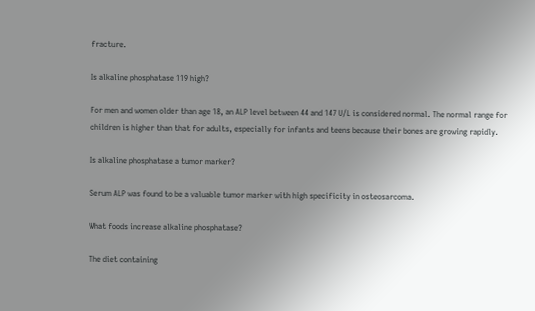fracture.

Is alkaline phosphatase 119 high?

For men and women older than age 18, an ALP level between 44 and 147 U/L is considered normal. The normal range for children is higher than that for adults, especially for infants and teens because their bones are growing rapidly.

Is alkaline phosphatase a tumor marker?

Serum ALP was found to be a valuable tumor marker with high specificity in osteosarcoma.

What foods increase alkaline phosphatase?

The diet containing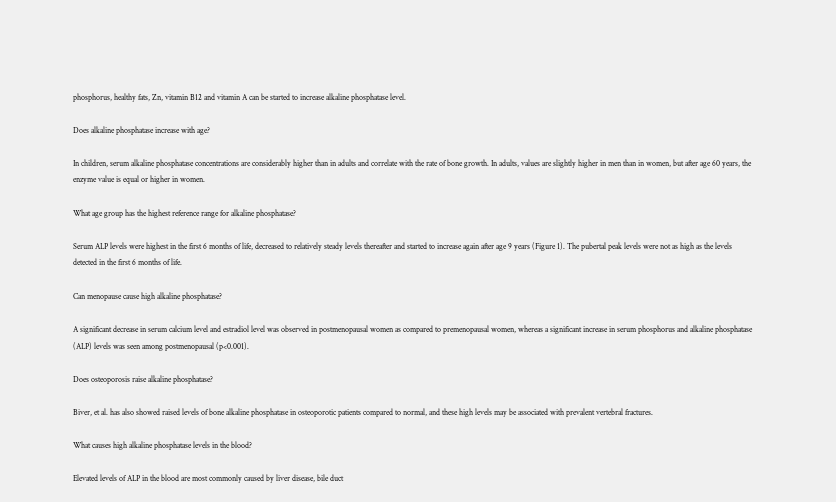phosphorus, healthy fats, Zn, vitamin B12 and vitamin A can be started to increase alkaline phosphatase level.

Does alkaline phosphatase increase with age?

In children, serum alkaline phosphatase concentrations are considerably higher than in adults and correlate with the rate of bone growth. In adults, values are slightly higher in men than in women, but after age 60 years, the enzyme value is equal or higher in women.

What age group has the highest reference range for alkaline phosphatase?

Serum ALP levels were highest in the first 6 months of life, decreased to relatively steady levels thereafter and started to increase again after age 9 years (Figure 1). The pubertal peak levels were not as high as the levels detected in the first 6 months of life.

Can menopause cause high alkaline phosphatase?

A significant decrease in serum calcium level and estradiol level was observed in postmenopausal women as compared to premenopausal women, whereas a significant increase in serum phosphorus and alkaline phosphatase (ALP) levels was seen among postmenopausal (p<0.001).

Does osteoporosis raise alkaline phosphatase?

Biver, et al. has also showed raised levels of bone alkaline phosphatase in osteoporotic patients compared to normal, and these high levels may be associated with prevalent vertebral fractures.

What causes high alkaline phosphatase levels in the blood?

Elevated levels of ALP in the blood are most commonly caused by liver disease, bile duct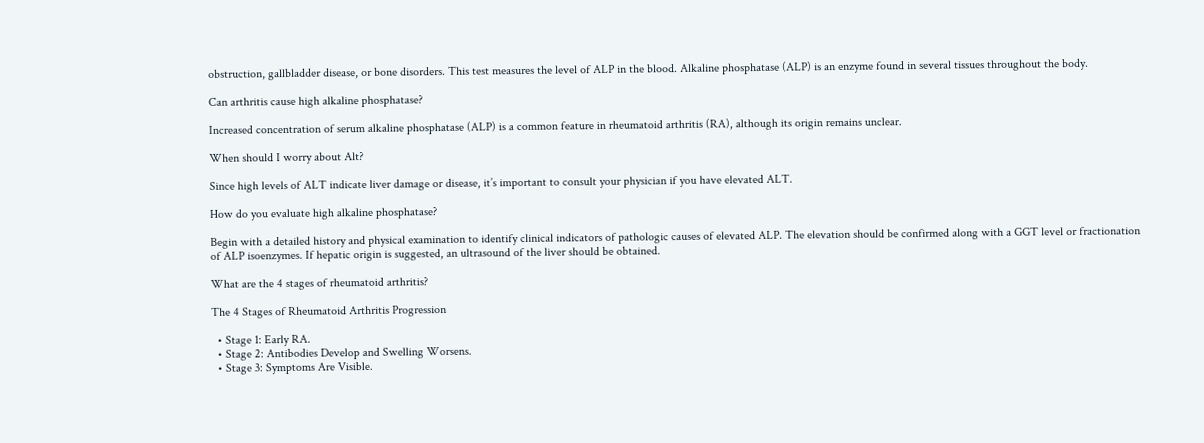obstruction, gallbladder disease, or bone disorders. This test measures the level of ALP in the blood. Alkaline phosphatase (ALP) is an enzyme found in several tissues throughout the body.

Can arthritis cause high alkaline phosphatase?

Increased concentration of serum alkaline phosphatase (ALP) is a common feature in rheumatoid arthritis (RA), although its origin remains unclear.

When should I worry about Alt?

Since high levels of ALT indicate liver damage or disease, it’s important to consult your physician if you have elevated ALT.

How do you evaluate high alkaline phosphatase?

Begin with a detailed history and physical examination to identify clinical indicators of pathologic causes of elevated ALP. The elevation should be confirmed along with a GGT level or fractionation of ALP isoenzymes. If hepatic origin is suggested, an ultrasound of the liver should be obtained.

What are the 4 stages of rheumatoid arthritis?

The 4 Stages of Rheumatoid Arthritis Progression

  • Stage 1: Early RA.
  • Stage 2: Antibodies Develop and Swelling Worsens.
  • Stage 3: Symptoms Are Visible.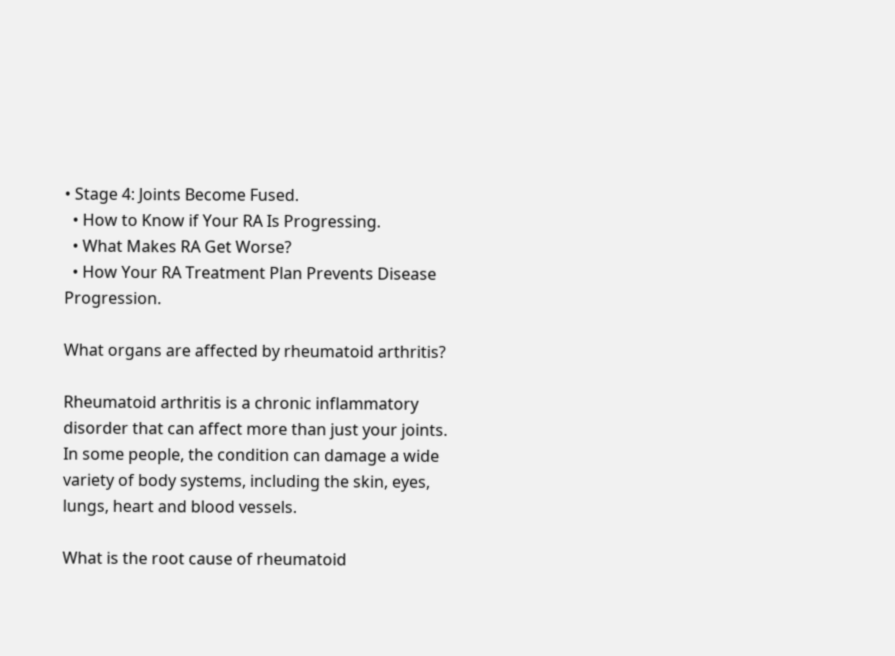• Stage 4: Joints Become Fused.
  • How to Know if Your RA Is Progressing.
  • What Makes RA Get Worse?
  • How Your RA Treatment Plan Prevents Disease Progression.

What organs are affected by rheumatoid arthritis?

Rheumatoid arthritis is a chronic inflammatory disorder that can affect more than just your joints. In some people, the condition can damage a wide variety of body systems, including the skin, eyes, lungs, heart and blood vessels.

What is the root cause of rheumatoid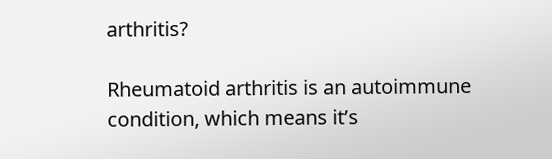arthritis?

Rheumatoid arthritis is an autoimmune condition, which means it’s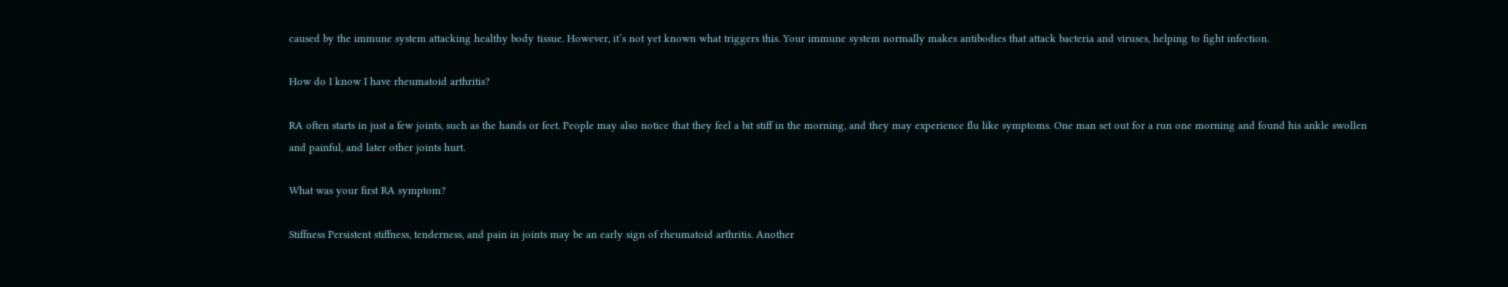caused by the immune system attacking healthy body tissue. However, it’s not yet known what triggers this. Your immune system normally makes antibodies that attack bacteria and viruses, helping to fight infection.

How do I know I have rheumatoid arthritis?

RA often starts in just a few joints, such as the hands or feet. People may also notice that they feel a bit stiff in the morning, and they may experience flu like symptoms. One man set out for a run one morning and found his ankle swollen and painful, and later other joints hurt.

What was your first RA symptom?

Stiffness Persistent stiffness, tenderness, and pain in joints may be an early sign of rheumatoid arthritis. Another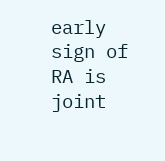early sign of RA is joint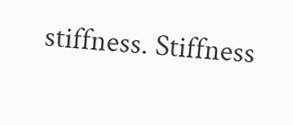stiffness. Stiffness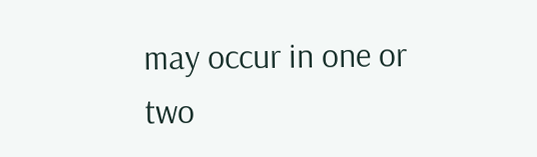may occur in one or two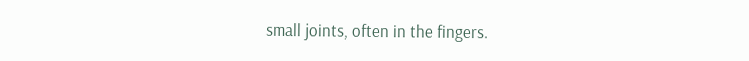small joints, often in the fingers.